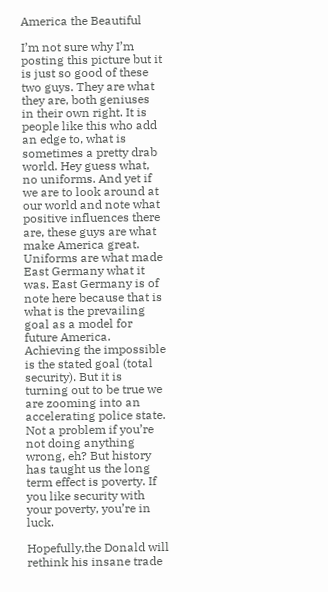America the Beautiful

I’m not sure why I’m posting this picture but it is just so good of these two guys. They are what they are, both geniuses in their own right. It is people like this who add an edge to, what is sometimes a pretty drab world. Hey guess what, no uniforms. And yet if we are to look around at our world and note what positive influences there are, these guys are what make America great. Uniforms are what made East Germany what it was. East Germany is of note here because that is what is the prevailing goal as a model for future America. Achieving the impossible is the stated goal (total security). But it is turning out to be true we are zooming into an accelerating police state. Not a problem if you’re not doing anything wrong, eh? But history has taught us the long term effect is poverty. If you like security with your poverty, you’re in luck.

Hopefully,the Donald will rethink his insane trade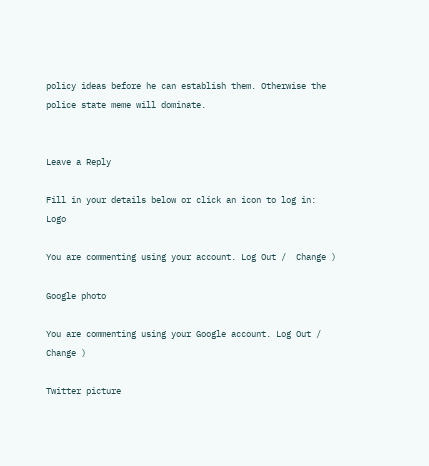policy ideas before he can establish them. Otherwise the police state meme will dominate.


Leave a Reply

Fill in your details below or click an icon to log in: Logo

You are commenting using your account. Log Out /  Change )

Google photo

You are commenting using your Google account. Log Out /  Change )

Twitter picture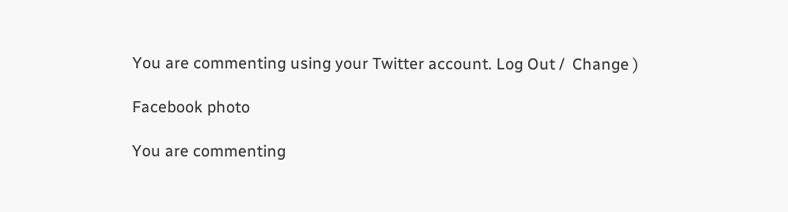You are commenting using your Twitter account. Log Out /  Change )

Facebook photo

You are commenting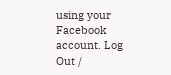using your Facebook account. Log Out /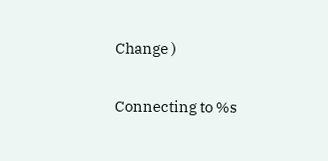Change )

Connecting to %s